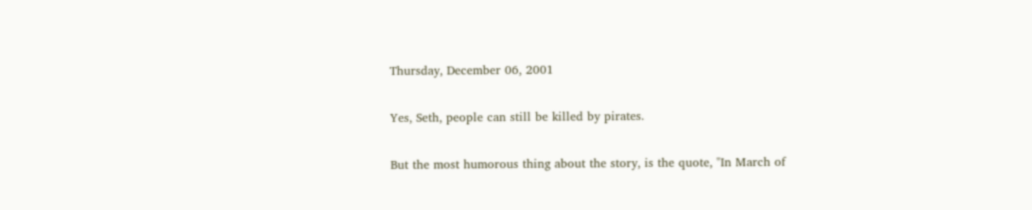Thursday, December 06, 2001

Yes, Seth, people can still be killed by pirates.

But the most humorous thing about the story, is the quote, "In March of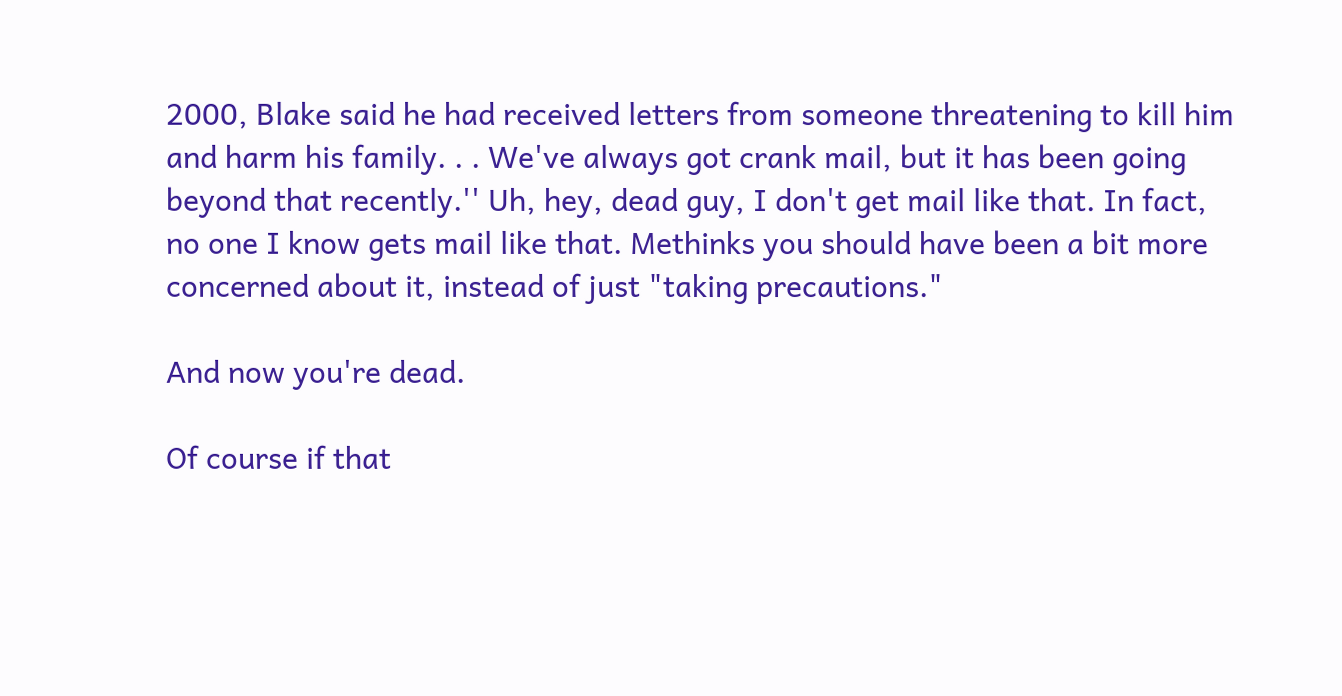2000, Blake said he had received letters from someone threatening to kill him and harm his family. . . We've always got crank mail, but it has been going beyond that recently.'' Uh, hey, dead guy, I don't get mail like that. In fact, no one I know gets mail like that. Methinks you should have been a bit more concerned about it, instead of just "taking precautions."

And now you're dead.

Of course if that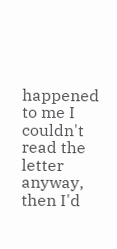happened to me I couldn't read the letter anyway, then I'd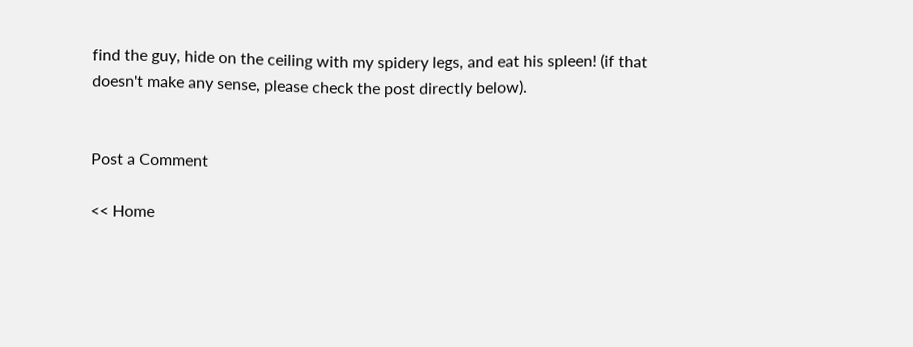find the guy, hide on the ceiling with my spidery legs, and eat his spleen! (if that doesn't make any sense, please check the post directly below).


Post a Comment

<< Home